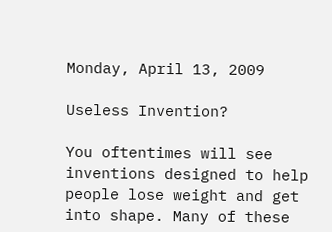Monday, April 13, 2009

Useless Invention?

You oftentimes will see inventions designed to help people lose weight and get into shape. Many of these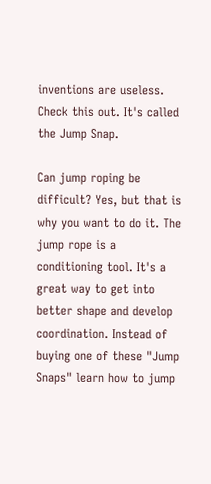inventions are useless. Check this out. It's called the Jump Snap.

Can jump roping be difficult? Yes, but that is why you want to do it. The jump rope is a conditioning tool. It's a great way to get into better shape and develop coordination. Instead of buying one of these "Jump Snaps" learn how to jump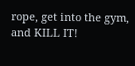rope, get into the gym, and KILL IT!